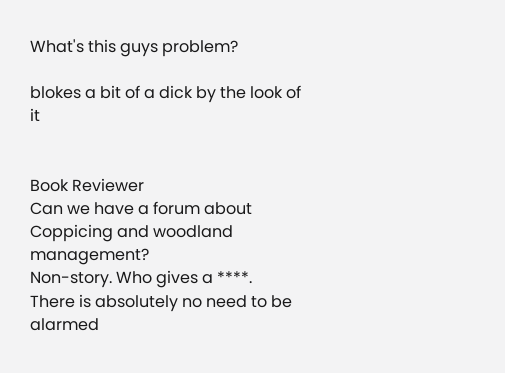What's this guys problem?

blokes a bit of a dick by the look of it


Book Reviewer
Can we have a forum about Coppicing and woodland management?
Non-story. Who gives a ****.
There is absolutely no need to be alarmed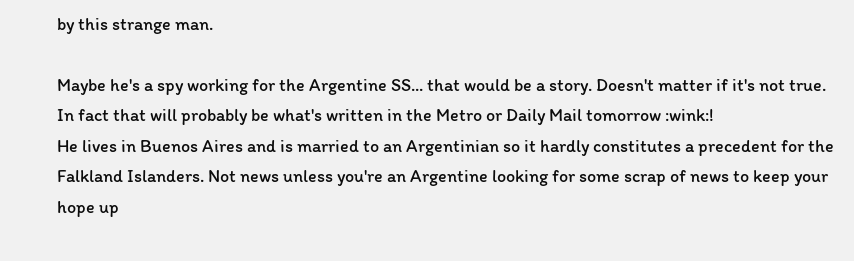by this strange man.

Maybe he's a spy working for the Argentine SS... that would be a story. Doesn't matter if it's not true. In fact that will probably be what's written in the Metro or Daily Mail tomorrow :wink:!
He lives in Buenos Aires and is married to an Argentinian so it hardly constitutes a precedent for the Falkland Islanders. Not news unless you're an Argentine looking for some scrap of news to keep your hope up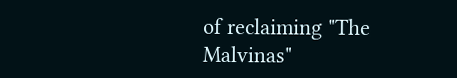of reclaiming "The Malvinas"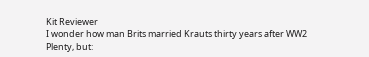Kit Reviewer
I wonder how man Brits married Krauts thirty years after WW2
Plenty, but: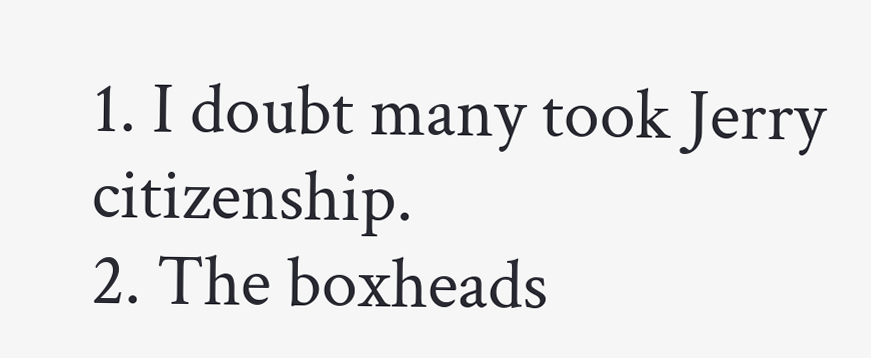1. I doubt many took Jerry citizenship.
2. The boxheads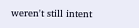weren't still intent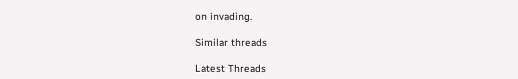on invading.

Similar threads

Latest Threads